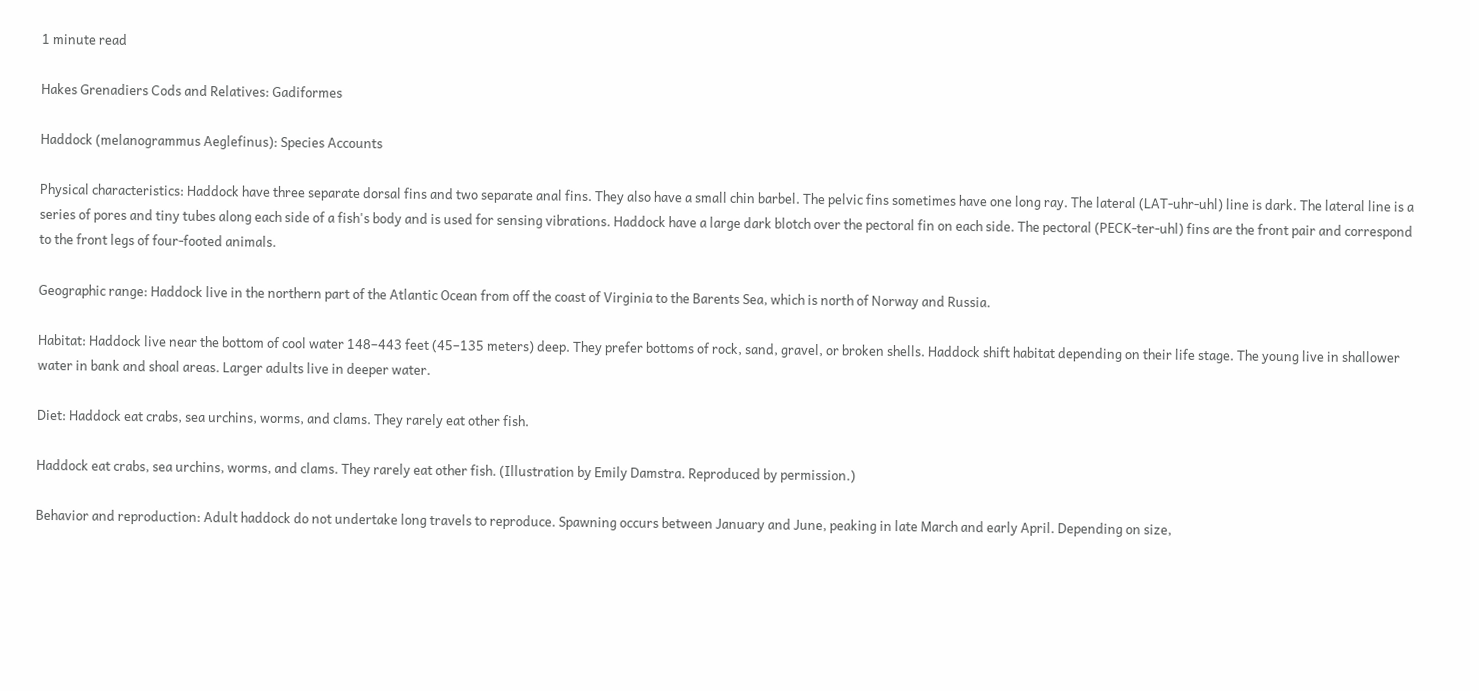1 minute read

Hakes Grenadiers Cods and Relatives: Gadiformes

Haddock (melanogrammus Aeglefinus): Species Accounts

Physical characteristics: Haddock have three separate dorsal fins and two separate anal fins. They also have a small chin barbel. The pelvic fins sometimes have one long ray. The lateral (LAT-uhr-uhl) line is dark. The lateral line is a series of pores and tiny tubes along each side of a fish's body and is used for sensing vibrations. Haddock have a large dark blotch over the pectoral fin on each side. The pectoral (PECK-ter-uhl) fins are the front pair and correspond to the front legs of four-footed animals.

Geographic range: Haddock live in the northern part of the Atlantic Ocean from off the coast of Virginia to the Barents Sea, which is north of Norway and Russia.

Habitat: Haddock live near the bottom of cool water 148–443 feet (45–135 meters) deep. They prefer bottoms of rock, sand, gravel, or broken shells. Haddock shift habitat depending on their life stage. The young live in shallower water in bank and shoal areas. Larger adults live in deeper water.

Diet: Haddock eat crabs, sea urchins, worms, and clams. They rarely eat other fish.

Haddock eat crabs, sea urchins, worms, and clams. They rarely eat other fish. (Illustration by Emily Damstra. Reproduced by permission.)

Behavior and reproduction: Adult haddock do not undertake long travels to reproduce. Spawning occurs between January and June, peaking in late March and early April. Depending on size,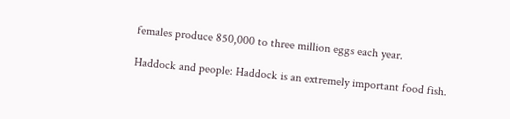females produce 850,000 to three million eggs each year.

Haddock and people: Haddock is an extremely important food fish.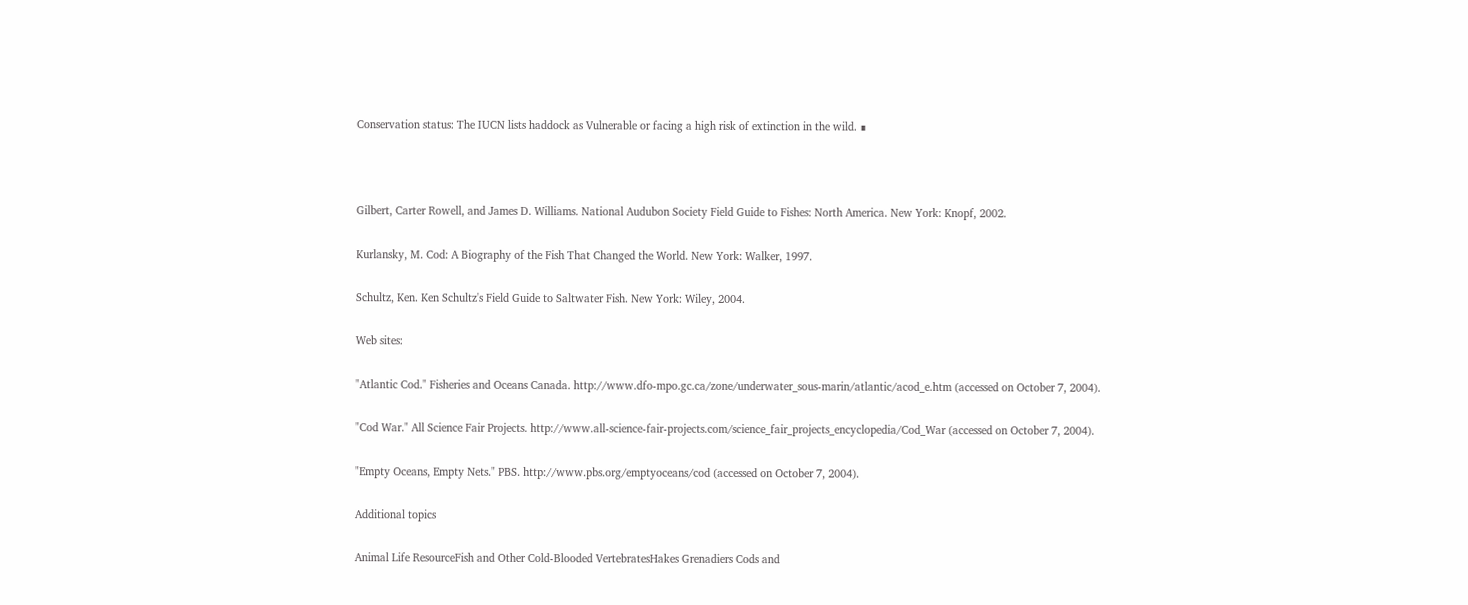Conservation status: The IUCN lists haddock as Vulnerable or facing a high risk of extinction in the wild. ∎



Gilbert, Carter Rowell, and James D. Williams. National Audubon Society Field Guide to Fishes: North America. New York: Knopf, 2002.

Kurlansky, M. Cod: A Biography of the Fish That Changed the World. New York: Walker, 1997.

Schultz, Ken. Ken Schultz's Field Guide to Saltwater Fish. New York: Wiley, 2004.

Web sites:

"Atlantic Cod." Fisheries and Oceans Canada. http://www.dfo-mpo.gc.ca/zone/underwater_sous-marin/atlantic/acod_e.htm (accessed on October 7, 2004).

"Cod War." All Science Fair Projects. http://www.all-science-fair-projects.com/science_fair_projects_encyclopedia/Cod_War (accessed on October 7, 2004).

"Empty Oceans, Empty Nets." PBS. http://www.pbs.org/emptyoceans/cod (accessed on October 7, 2004).

Additional topics

Animal Life ResourceFish and Other Cold-Blooded VertebratesHakes Grenadiers Cods and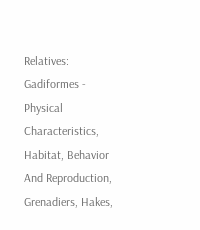Relatives: Gadiformes - Physical Characteristics, Habitat, Behavior And Reproduction, Grenadiers, Hakes,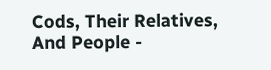Cods, Their Relatives, And People -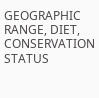GEOGRAPHIC RANGE, DIET, CONSERVATION STATUS